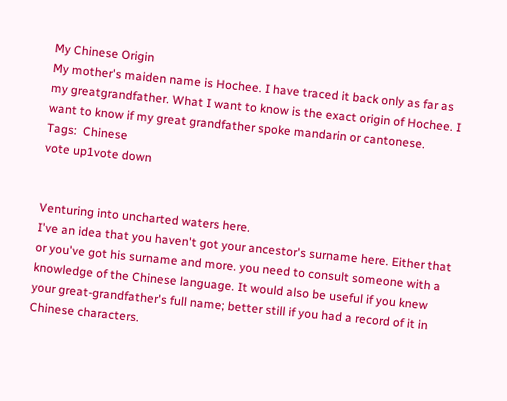My Chinese Origin
My mother's maiden name is Hochee. I have traced it back only as far as my greatgrandfather. What I want to know is the exact origin of Hochee. I want to know if my great grandfather spoke mandarin or cantonese.
Tags:  Chinese
vote up1vote down


Venturing into uncharted waters here.
I've an idea that you haven't got your ancestor's surname here. Either that or you've got his surname and more. you need to consult someone with a knowledge of the Chinese language. It would also be useful if you knew your great-grandfather's full name; better still if you had a record of it in Chinese characters.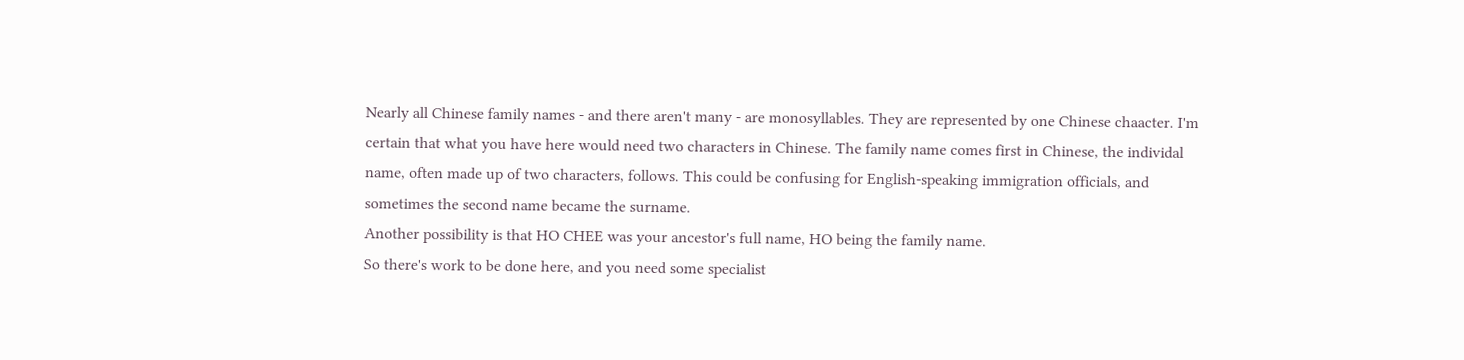Nearly all Chinese family names - and there aren't many - are monosyllables. They are represented by one Chinese chaacter. I'm certain that what you have here would need two characters in Chinese. The family name comes first in Chinese, the individal name, often made up of two characters, follows. This could be confusing for English-speaking immigration officials, and sometimes the second name became the surname.
Another possibility is that HO CHEE was your ancestor's full name, HO being the family name.
So there's work to be done here, and you need some specialist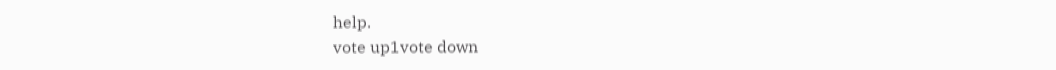help.
vote up1vote down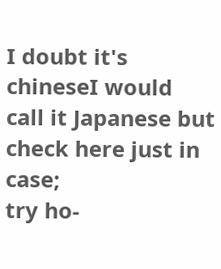I doubt it's chineseI would call it Japanese but check here just in case;
try ho-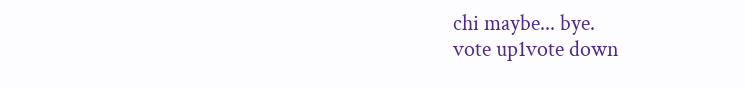chi maybe... bye.
vote up1vote down